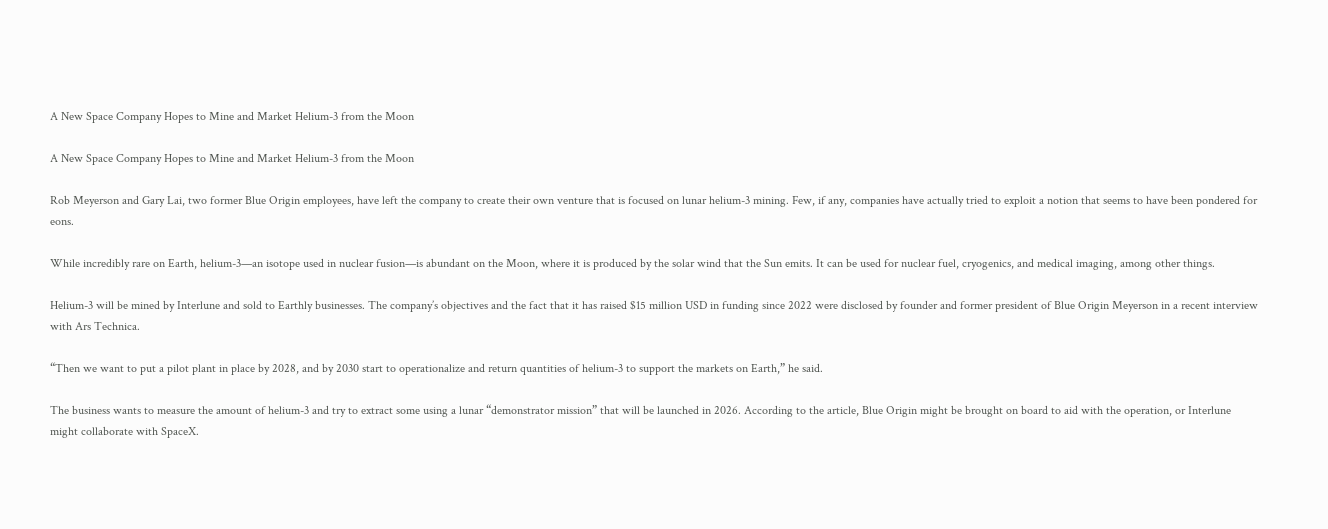A New Space Company Hopes to Mine and Market Helium-3 from the Moon

A New Space Company Hopes to Mine and Market Helium-3 from the Moon

Rob Meyerson and Gary Lai, two former Blue Origin employees, have left the company to create their own venture that is focused on lunar helium-3 mining. Few, if any, companies have actually tried to exploit a notion that seems to have been pondered for eons.

While incredibly rare on Earth, helium-3—an isotope used in nuclear fusion—is abundant on the Moon, where it is produced by the solar wind that the Sun emits. It can be used for nuclear fuel, cryogenics, and medical imaging, among other things.

Helium-3 will be mined by Interlune and sold to Earthly businesses. The company’s objectives and the fact that it has raised $15 million USD in funding since 2022 were disclosed by founder and former president of Blue Origin Meyerson in a recent interview with Ars Technica.

“Then we want to put a pilot plant in place by 2028, and by 2030 start to operationalize and return quantities of helium-3 to support the markets on Earth,” he said.

The business wants to measure the amount of helium-3 and try to extract some using a lunar “demonstrator mission” that will be launched in 2026. According to the article, Blue Origin might be brought on board to aid with the operation, or Interlune might collaborate with SpaceX.